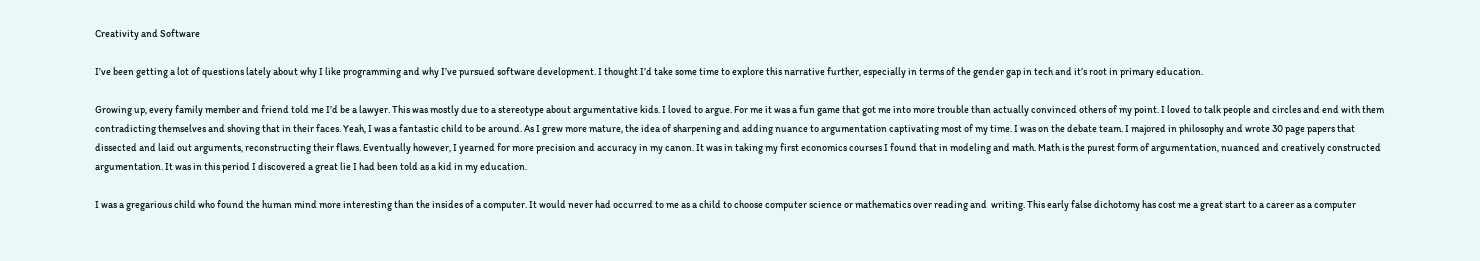Creativity and Software

I’ve been getting a lot of questions lately about why I like programming and why I’ve pursued software development. I thought I’d take some time to explore this narrative further, especially in terms of the gender gap in tech and it’s root in primary education.

Growing up, every family member and friend told me I’d be a lawyer. This was mostly due to a stereotype about argumentative kids. I loved to argue. For me it was a fun game that got me into more trouble than actually convinced others of my point. I loved to talk people and circles and end with them contradicting themselves and shoving that in their faces. Yeah, I was a fantastic child to be around. As I grew more mature, the idea of sharpening and adding nuance to argumentation captivating most of my time. I was on the debate team. I majored in philosophy and wrote 30 page papers that dissected and laid out arguments, reconstructing their flaws. Eventually however, I yearned for more precision and accuracy in my canon. It was in taking my first economics courses I found that in modeling and math. Math is the purest form of argumentation, nuanced and creatively constructed argumentation. It was in this period I discovered a great lie I had been told as a kid in my education.

I was a gregarious child who found the human mind more interesting than the insides of a computer. It would never had occurred to me as a child to choose computer science or mathematics over reading and  writing. This early false dichotomy has cost me a great start to a career as a computer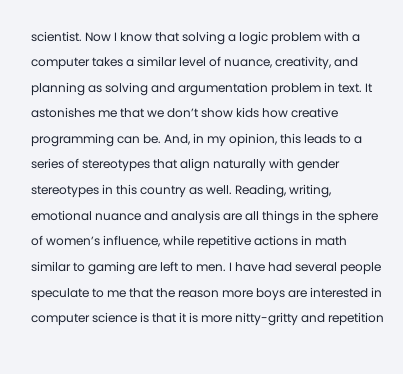scientist. Now I know that solving a logic problem with a computer takes a similar level of nuance, creativity, and planning as solving and argumentation problem in text. It astonishes me that we don’t show kids how creative programming can be. And, in my opinion, this leads to a series of stereotypes that align naturally with gender stereotypes in this country as well. Reading, writing, emotional nuance and analysis are all things in the sphere of women’s influence, while repetitive actions in math similar to gaming are left to men. I have had several people speculate to me that the reason more boys are interested in computer science is that it is more nitty-gritty and repetition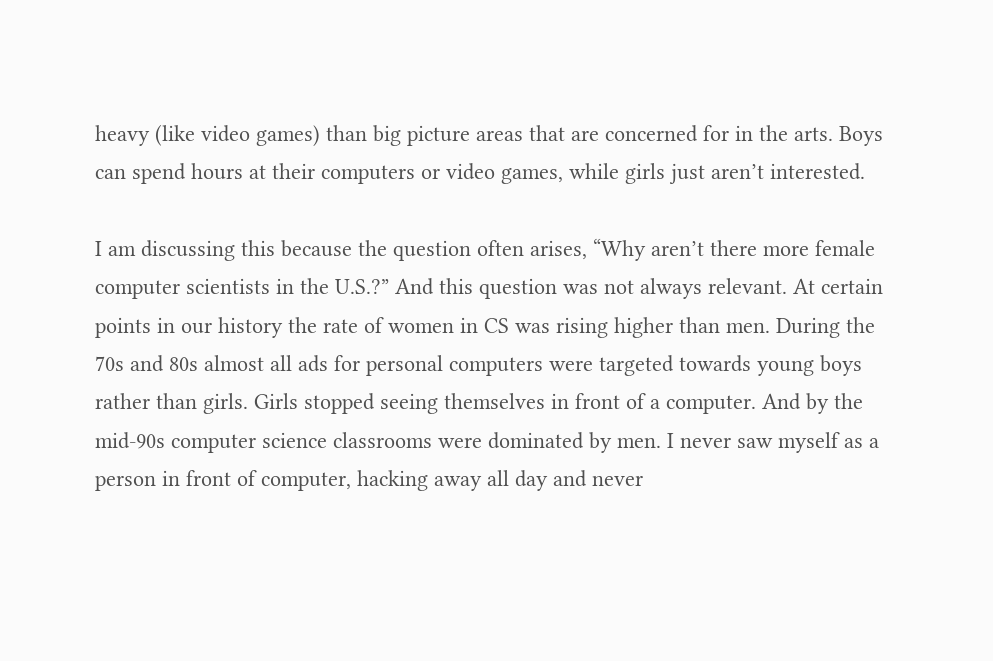heavy (like video games) than big picture areas that are concerned for in the arts. Boys can spend hours at their computers or video games, while girls just aren’t interested.

I am discussing this because the question often arises, “Why aren’t there more female computer scientists in the U.S.?” And this question was not always relevant. At certain points in our history the rate of women in CS was rising higher than men. During the 70s and 80s almost all ads for personal computers were targeted towards young boys rather than girls. Girls stopped seeing themselves in front of a computer. And by the mid-90s computer science classrooms were dominated by men. I never saw myself as a person in front of computer, hacking away all day and never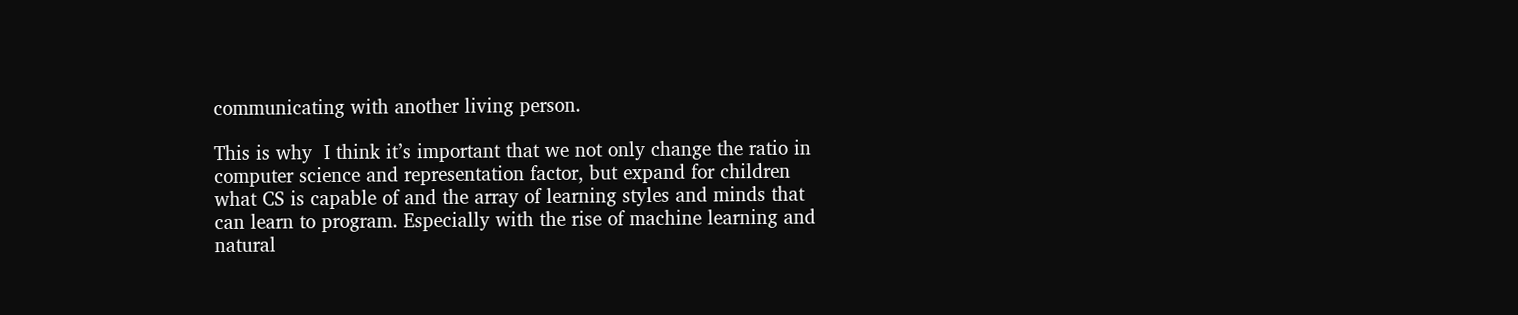communicating with another living person.

This is why  I think it’s important that we not only change the ratio in computer science and representation factor, but expand for children what CS is capable of and the array of learning styles and minds that can learn to program. Especially with the rise of machine learning and natural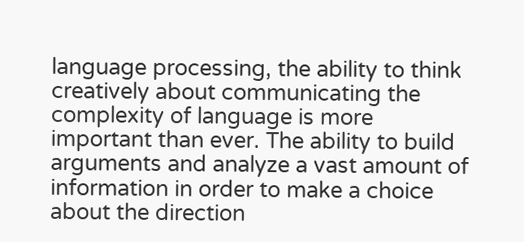language processing, the ability to think creatively about communicating the complexity of language is more important than ever. The ability to build arguments and analyze a vast amount of information in order to make a choice about the direction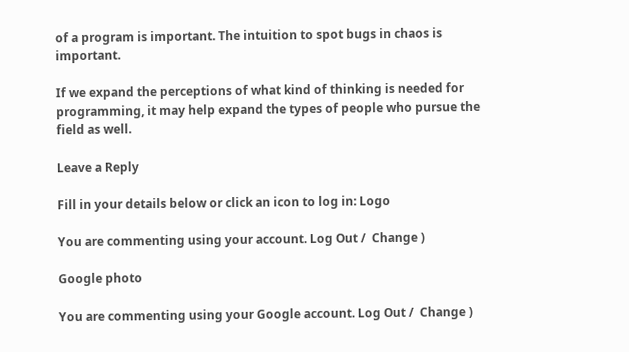of a program is important. The intuition to spot bugs in chaos is important.

If we expand the perceptions of what kind of thinking is needed for programming, it may help expand the types of people who pursue the field as well.

Leave a Reply

Fill in your details below or click an icon to log in: Logo

You are commenting using your account. Log Out /  Change )

Google photo

You are commenting using your Google account. Log Out /  Change )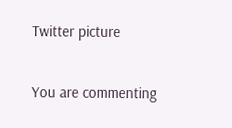Twitter picture

You are commenting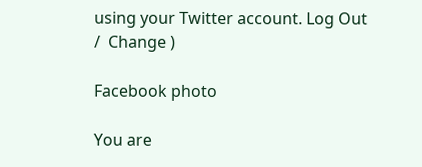using your Twitter account. Log Out /  Change )

Facebook photo

You are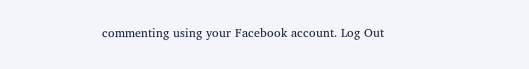commenting using your Facebook account. Log Out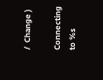/  Change )

Connecting to %s